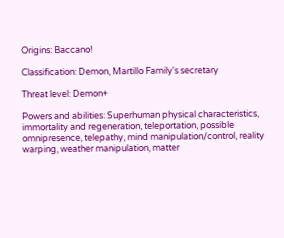Origins: Baccano!

Classification: Demon, Martillo Family's secretary

Threat level: Demon+

Powers and abilities: Superhuman physical characteristics, immortality and regeneration, teleportation, possible omnipresence, telepathy, mind manipulation/control, reality warping, weather manipulation, matter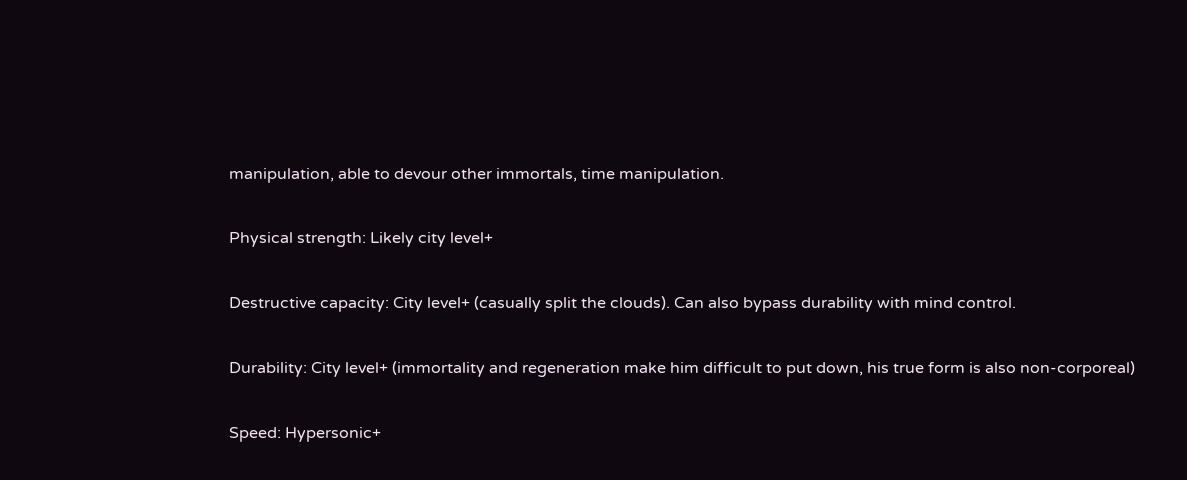manipulation, able to devour other immortals, time manipulation.

Physical strength: Likely city level+

Destructive capacity: City level+ (casually split the clouds). Can also bypass durability with mind control.

Durability: City level+ (immortality and regeneration make him difficult to put down, his true form is also non-corporeal)

Speed: Hypersonic+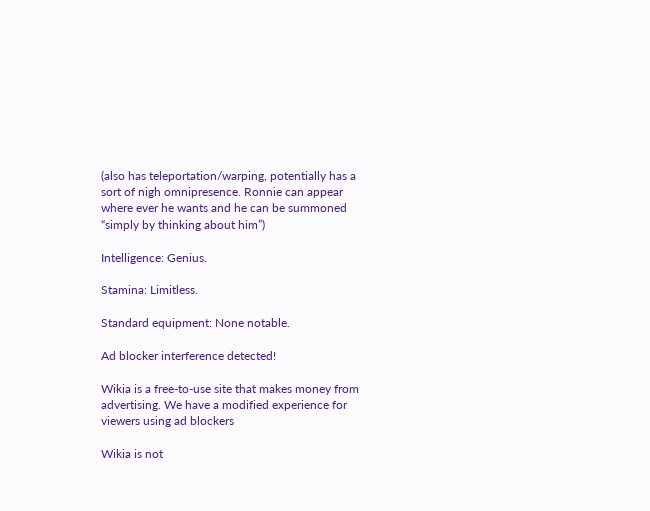(also has teleportation/warping, potentially has a sort of nigh omnipresence. Ronnie can appear where ever he wants and he can be summoned “simply by thinking about him”)

Intelligence: Genius.

Stamina: Limitless.

Standard equipment: None notable.

Ad blocker interference detected!

Wikia is a free-to-use site that makes money from advertising. We have a modified experience for viewers using ad blockers

Wikia is not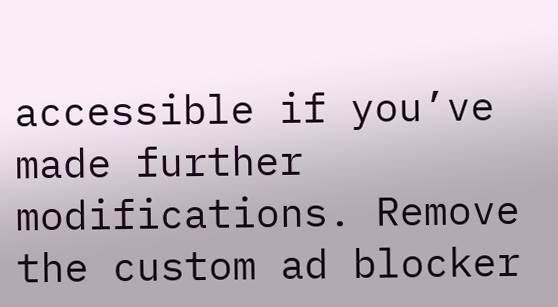accessible if you’ve made further modifications. Remove the custom ad blocker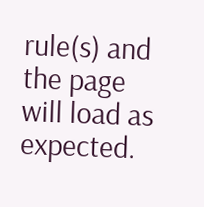rule(s) and the page will load as expected.